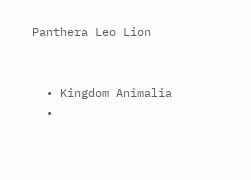Panthera Leo Lion


  • Kingdom Animalia
  •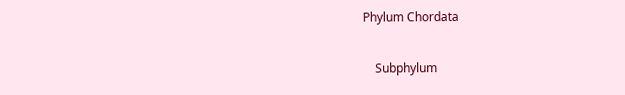Phylum Chordata

    Subphylum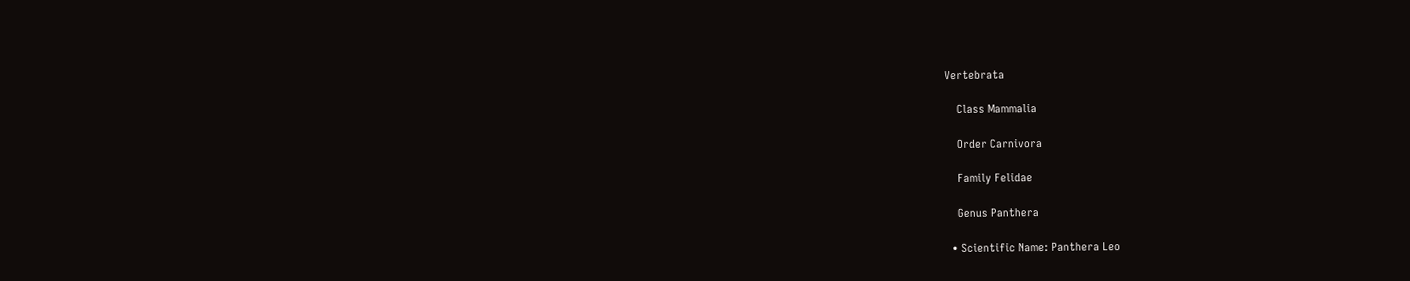Vertebrata

    Class Mammalia

    Order Carnivora

    Family Felidae

    Genus Panthera

  • Scientific Name: Panthera Leo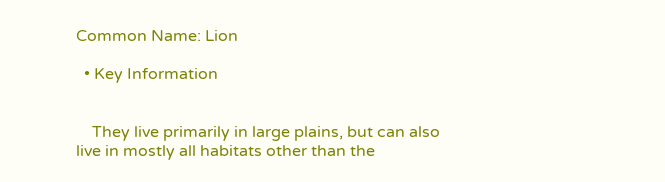Common Name: Lion

  • Key Information


    They live primarily in large plains, but can also live in mostly all habitats other than the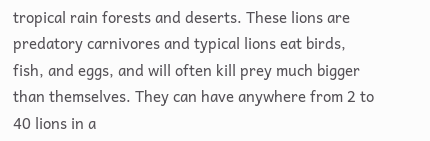tropical rain forests and deserts. These lions are predatory carnivores and typical lions eat birds, fish, and eggs, and will often kill prey much bigger than themselves. They can have anywhere from 2 to 40 lions in a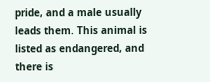pride, and a male usually leads them. This animal is listed as endangered, and there is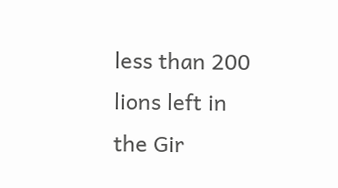less than 200 lions left in the Gir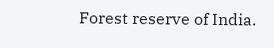Forest reserve of India.